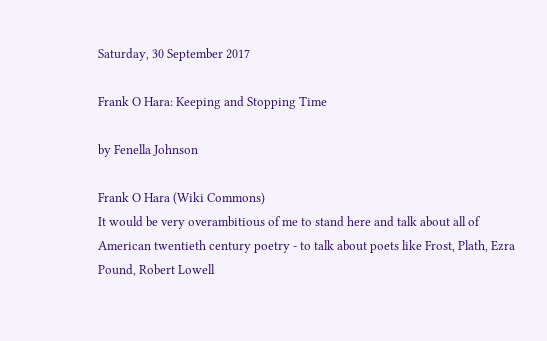Saturday, 30 September 2017

Frank O Hara: Keeping and Stopping Time

by Fenella Johnson

Frank O Hara (Wiki Commons)
It would be very overambitious of me to stand here and talk about all of American twentieth century poetry - to talk about poets like Frost, Plath, Ezra Pound, Robert Lowell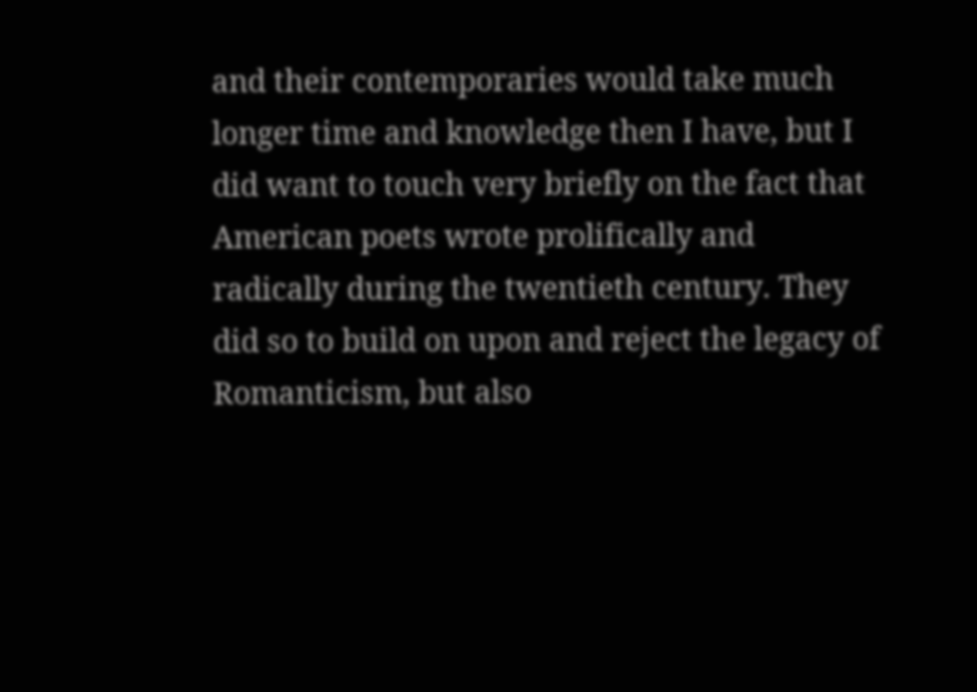and their contemporaries would take much longer time and knowledge then I have, but I did want to touch very briefly on the fact that American poets wrote prolifically and radically during the twentieth century. They did so to build on upon and reject the legacy of Romanticism, but also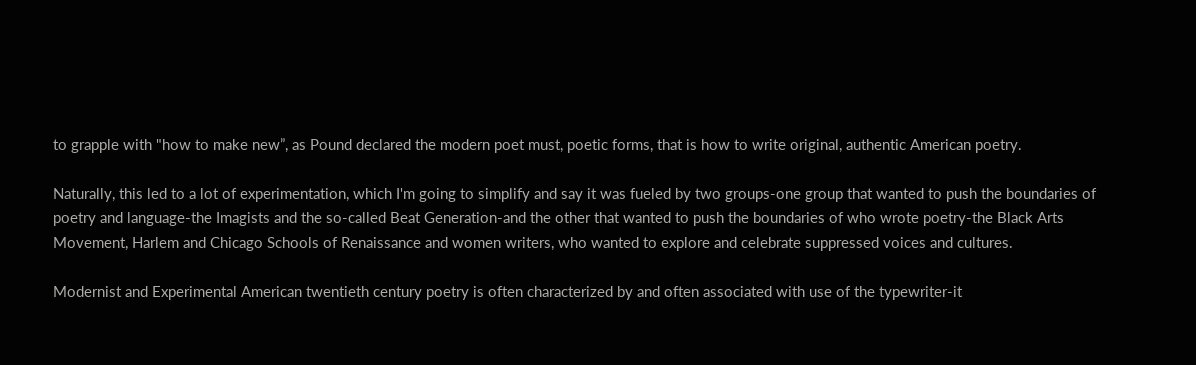to grapple with "how to make new”, as Pound declared the modern poet must, poetic forms, that is how to write original, authentic American poetry.

Naturally, this led to a lot of experimentation, which I'm going to simplify and say it was fueled by two groups-one group that wanted to push the boundaries of poetry and language-the Imagists and the so-called Beat Generation-and the other that wanted to push the boundaries of who wrote poetry-the Black Arts Movement, Harlem and Chicago Schools of Renaissance and women writers, who wanted to explore and celebrate suppressed voices and cultures.

Modernist and Experimental American twentieth century poetry is often characterized by and often associated with use of the typewriter-it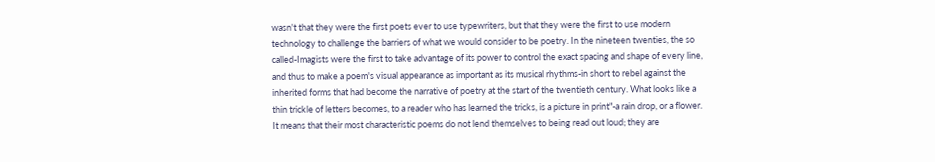wasn't that they were the first poets ever to use typewriters, but that they were the first to use modern technology to challenge the barriers of what we would consider to be poetry. In the nineteen twenties, the so called-Imagists were the first to take advantage of its power to control the exact spacing and shape of every line, and thus to make a poem's visual appearance as important as its musical rhythms-in short to rebel against the inherited forms that had become the narrative of poetry at the start of the twentieth century. What looks like a thin trickle of letters becomes, to a reader who has learned the tricks, is a picture in print"-a rain drop, or a flower. It means that their most characteristic poems do not lend themselves to being read out loud; they are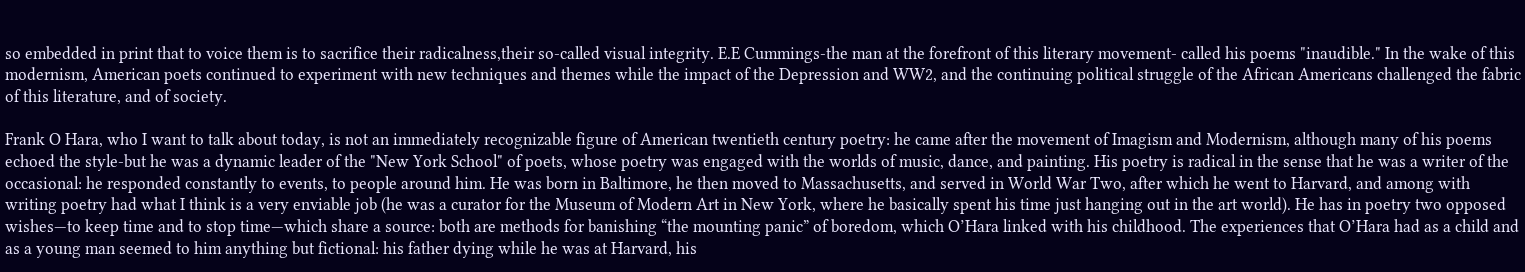so embedded in print that to voice them is to sacrifice their radicalness,their so-called visual integrity. E.E Cummings-the man at the forefront of this literary movement- called his poems "inaudible." In the wake of this modernism, American poets continued to experiment with new techniques and themes while the impact of the Depression and WW2, and the continuing political struggle of the African Americans challenged the fabric of this literature, and of society.

Frank O Hara, who I want to talk about today, is not an immediately recognizable figure of American twentieth century poetry: he came after the movement of Imagism and Modernism, although many of his poems echoed the style-but he was a dynamic leader of the "New York School" of poets, whose poetry was engaged with the worlds of music, dance, and painting. His poetry is radical in the sense that he was a writer of the occasional: he responded constantly to events, to people around him. He was born in Baltimore, he then moved to Massachusetts, and served in World War Two, after which he went to Harvard, and among with writing poetry had what I think is a very enviable job (he was a curator for the Museum of Modern Art in New York, where he basically spent his time just hanging out in the art world). He has in poetry two opposed wishes—to keep time and to stop time—which share a source: both are methods for banishing “the mounting panic” of boredom, which O’Hara linked with his childhood. The experiences that O’Hara had as a child and as a young man seemed to him anything but fictional: his father dying while he was at Harvard, his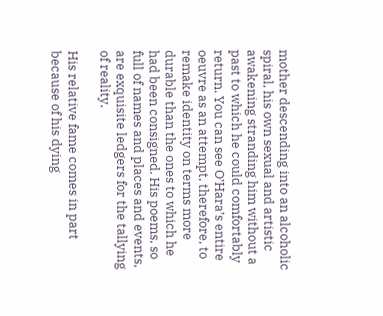mother descending into an alcoholic spiral, his own sexual and artistic awakening stranding him without a past to which he could comfortably return. You can see O’Hara’s entire oeuvre as an attempt, therefore, to remake identity on terms more durable than the ones to which he had been consigned. His poems, so full of names and places and events, are exquisite ledgers for the tallying of reality.

His relative fame comes in part because of his dying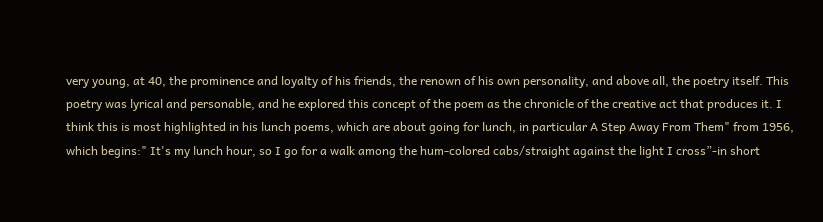very young, at 40, the prominence and loyalty of his friends, the renown of his own personality, and above all, the poetry itself. This poetry was lyrical and personable, and he explored this concept of the poem as the chronicle of the creative act that produces it. I think this is most highlighted in his lunch poems, which are about going for lunch, in particular A Step Away From Them" from 1956, which begins:" It's my lunch hour, so I go for a walk among the hum-colored cabs/straight against the light I cross”-in short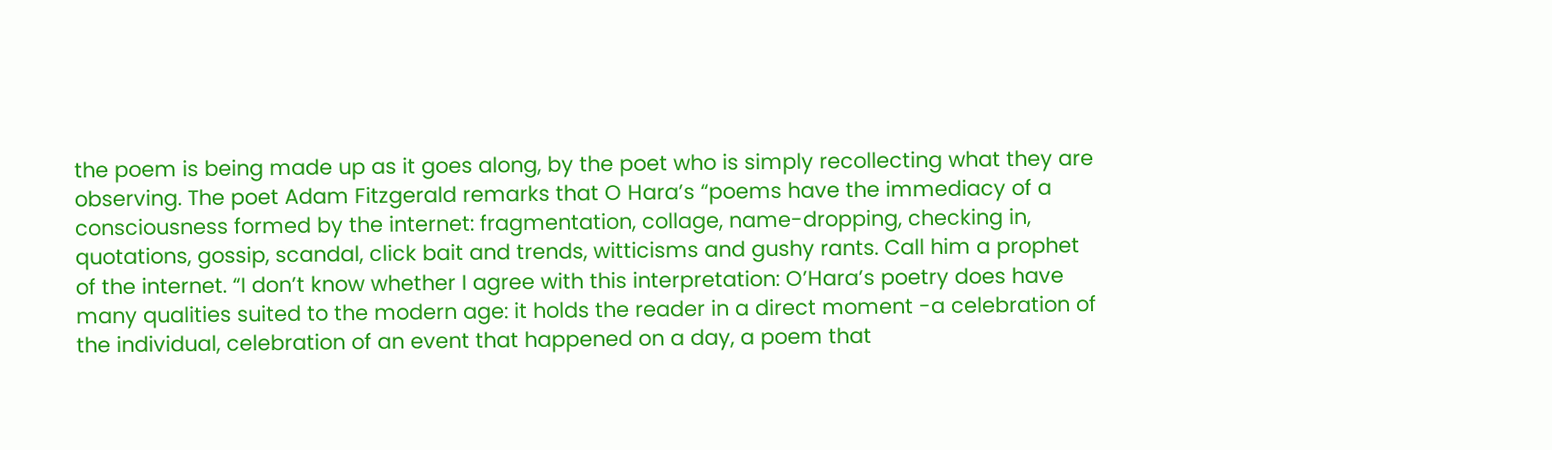the poem is being made up as it goes along, by the poet who is simply recollecting what they are observing. The poet Adam Fitzgerald remarks that O Hara’s “poems have the immediacy of a consciousness formed by the internet: fragmentation, collage, name-dropping, checking in, quotations, gossip, scandal, click bait and trends, witticisms and gushy rants. Call him a prophet of the internet. “I don’t know whether I agree with this interpretation: O’Hara’s poetry does have many qualities suited to the modern age: it holds the reader in a direct moment -a celebration of the individual, celebration of an event that happened on a day, a poem that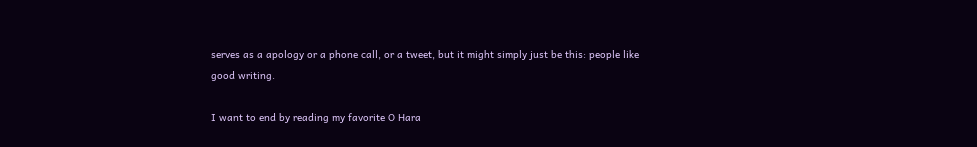serves as a apology or a phone call, or a tweet, but it might simply just be this: people like good writing.

I want to end by reading my favorite O Hara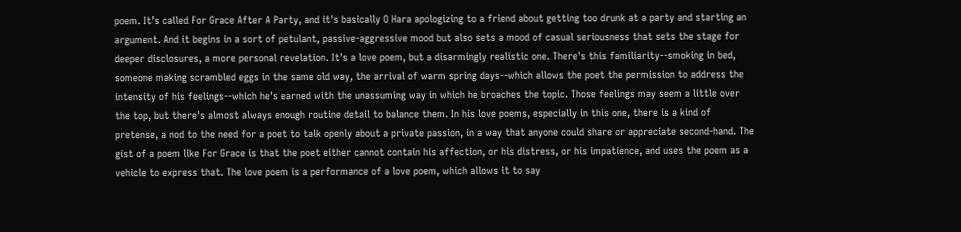poem. It’s called For Grace After A Party, and it's basically O Hara apologizing to a friend about getting too drunk at a party and starting an argument. And it begins in a sort of petulant, passive-aggressive mood but also sets a mood of casual seriousness that sets the stage for deeper disclosures, a more personal revelation. It's a love poem, but a disarmingly realistic one. There's this familiarity--smoking in bed, someone making scrambled eggs in the same old way, the arrival of warm spring days--which allows the poet the permission to address the intensity of his feelings--which he's earned with the unassuming way in which he broaches the topic. Those feelings may seem a little over the top, but there's almost always enough routine detail to balance them. In his love poems, especially in this one, there is a kind of pretense, a nod to the need for a poet to talk openly about a private passion, in a way that anyone could share or appreciate second-hand. The gist of a poem like For Grace is that the poet either cannot contain his affection, or his distress, or his impatience, and uses the poem as a vehicle to express that. The love poem is a performance of a love poem, which allows it to say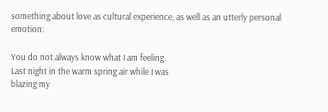something about love as cultural experience, as well as an utterly personal emotion:

You do not always know what I am feeling.
Last night in the warm spring air while I was
blazing my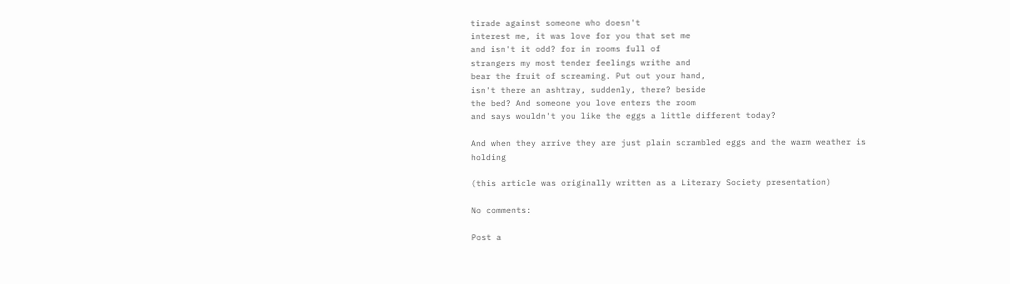tirade against someone who doesn't
interest me, it was love for you that set me
and isn't it odd? for in rooms full of
strangers my most tender feelings writhe and
bear the fruit of screaming. Put out your hand,
isn't there an ashtray, suddenly, there? beside
the bed? And someone you love enters the room
and says wouldn't you like the eggs a little different today?

And when they arrive they are just plain scrambled eggs and the warm weather is holding

(this article was originally written as a Literary Society presentation)

No comments:

Post a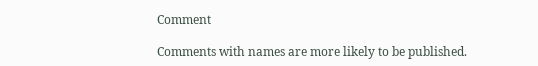Comment

Comments with names are more likely to be published.